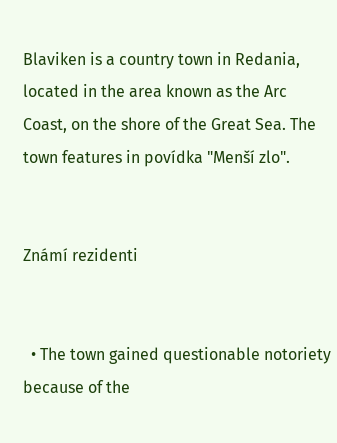Blaviken is a country town in Redania, located in the area known as the Arc Coast, on the shore of the Great Sea. The town features in povídka "Menší zlo".


Známí rezidenti


  • The town gained questionable notoriety because of the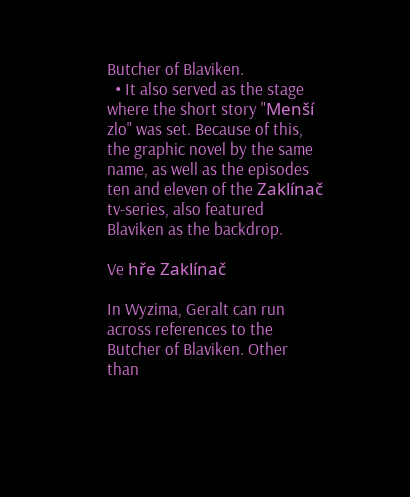Butcher of Blaviken.
  • It also served as the stage where the short story "Menší zlo" was set. Because of this, the graphic novel by the same name, as well as the episodes ten and eleven of the Zaklínač tv-series, also featured Blaviken as the backdrop.

Ve hře Zaklínač

In Wyzima, Geralt can run across references to the Butcher of Blaviken. Other than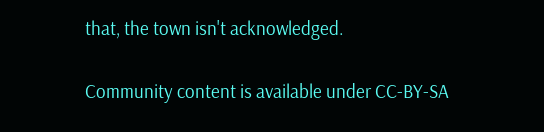that, the town isn't acknowledged.

Community content is available under CC-BY-SA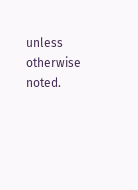unless otherwise noted.